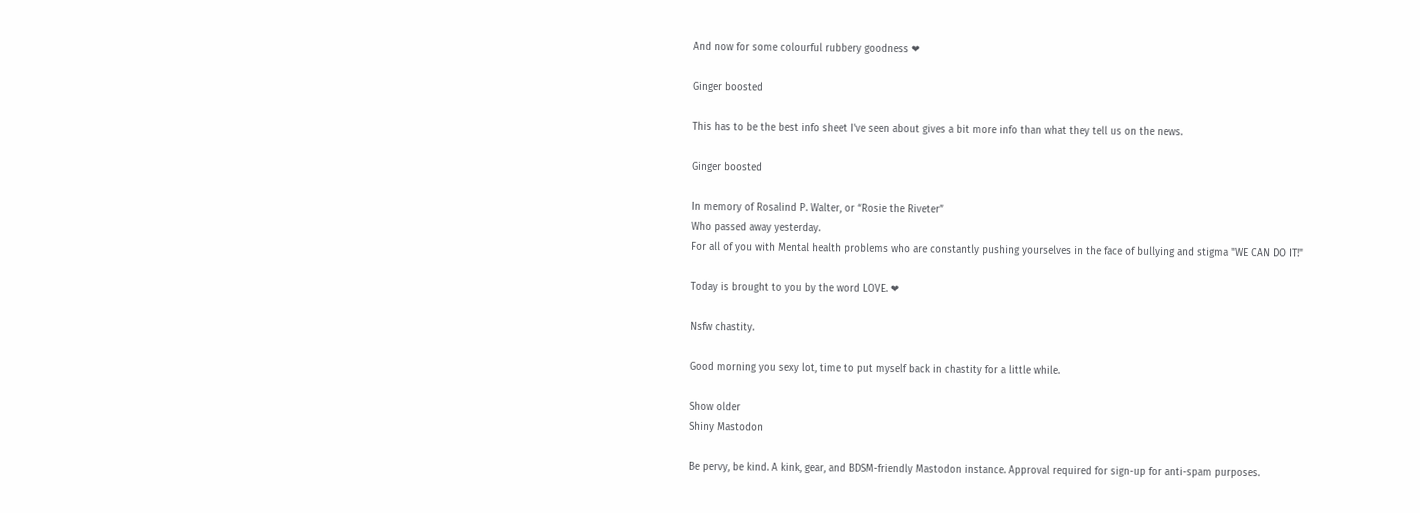And now for some colourful rubbery goodness ❤

Ginger boosted

This has to be the best info sheet I've seen about gives a bit more info than what they tell us on the news.

Ginger boosted

In memory of Rosalind P. Walter, or “Rosie the Riveter”
Who passed away yesterday.
For all of you with Mental health problems who are constantly pushing yourselves in the face of bullying and stigma "WE CAN DO IT!"

Today is brought to you by the word LOVE. ❤

Nsfw chastity.

Good morning you sexy lot, time to put myself back in chastity for a little while.

Show older
Shiny Mastodon

Be pervy, be kind. A kink, gear, and BDSM-friendly Mastodon instance. Approval required for sign-up for anti-spam purposes.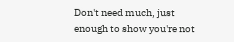Don't need much, just enough to show you're not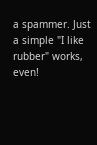a spammer. Just a simple "I like rubber" works, even!